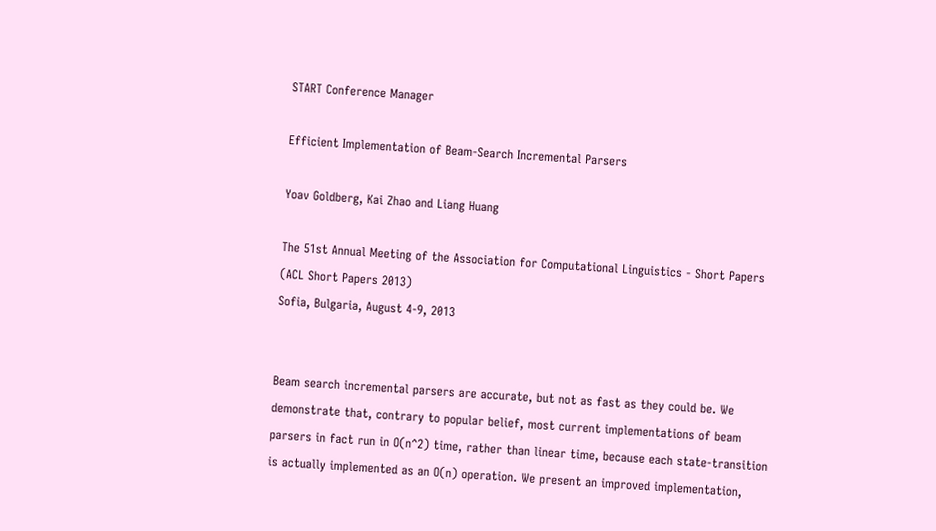START Conference Manager

Efficient Implementation of Beam-Search Incremental Parsers

Yoav Goldberg, Kai Zhao and Liang Huang

The 51st Annual Meeting of the Association for Computational Linguistics - Short Papers (ACL Short Papers 2013)
Sofia, Bulgaria, August 4-9, 2013


Beam search incremental parsers are accurate, but not as fast as they could be. We demonstrate that, contrary to popular belief, most current implementations of beam parsers in fact run in O(n^2) time, rather than linear time, because each state-transition is actually implemented as an O(n) operation. We present an improved implementation,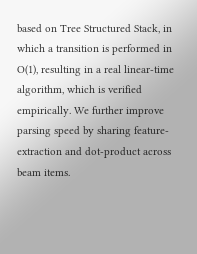based on Tree Structured Stack, in which a transition is performed in O(1), resulting in a real linear-time algorithm, which is verified empirically. We further improve parsing speed by sharing feature-extraction and dot-product across beam items.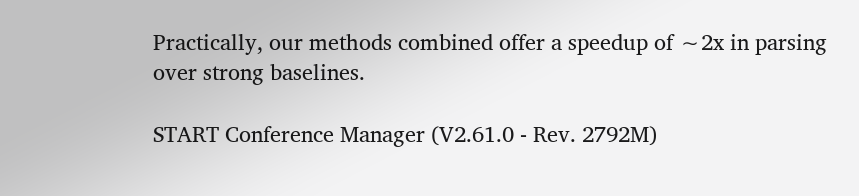Practically, our methods combined offer a speedup of ∼2x in parsing over strong baselines.

START Conference Manager (V2.61.0 - Rev. 2792M)